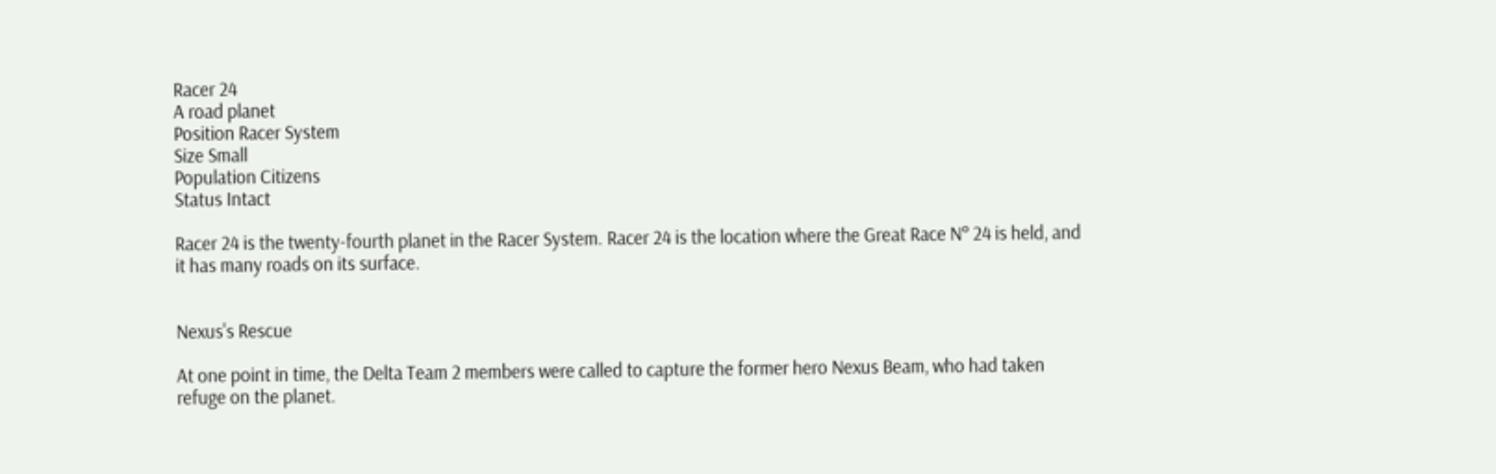Racer 24
A road planet
Position Racer System
Size Small
Population Citizens
Status Intact

Racer 24 is the twenty-fourth planet in the Racer System. Racer 24 is the location where the Great Race Nº 24 is held, and it has many roads on its surface.


Nexus's Rescue

At one point in time, the Delta Team 2 members were called to capture the former hero Nexus Beam, who had taken refuge on the planet.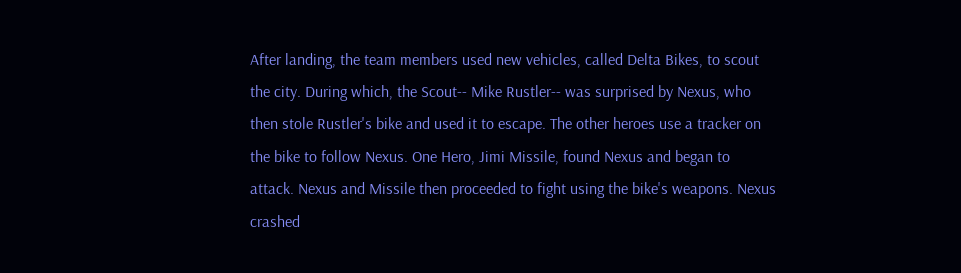After landing, the team members used new vehicles, called Delta Bikes, to scout the city. During which, the Scout-- Mike Rustler-- was surprised by Nexus, who then stole Rustler's bike and used it to escape. The other heroes use a tracker on the bike to follow Nexus. One Hero, Jimi Missile, found Nexus and began to attack. Nexus and Missile then proceeded to fight using the bike's weapons. Nexus crashed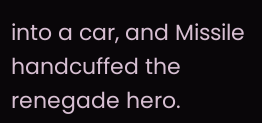into a car, and Missile handcuffed the renegade hero.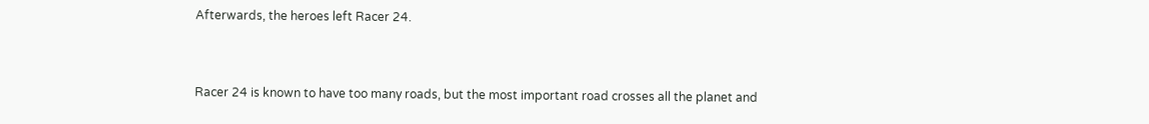Afterwards, the heroes left Racer 24.


Racer 24 is known to have too many roads, but the most important road crosses all the planet and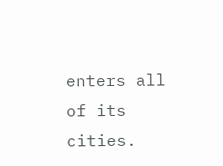enters all of its cities.